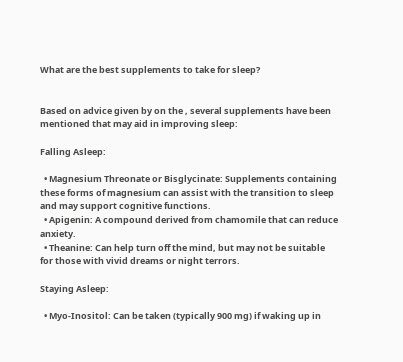What are the best supplements to take for sleep?


Based on advice given by on the , several supplements have been mentioned that may aid in improving sleep:

Falling Asleep:

  • Magnesium Threonate or Bisglycinate: Supplements containing these forms of magnesium can assist with the transition to sleep and may support cognitive functions.
  • Apigenin: A compound derived from chamomile that can reduce anxiety.
  • Theanine: Can help turn off the mind, but may not be suitable for those with vivid dreams or night terrors.

Staying Asleep:

  • Myo-Inositol: Can be taken (typically 900 mg) if waking up in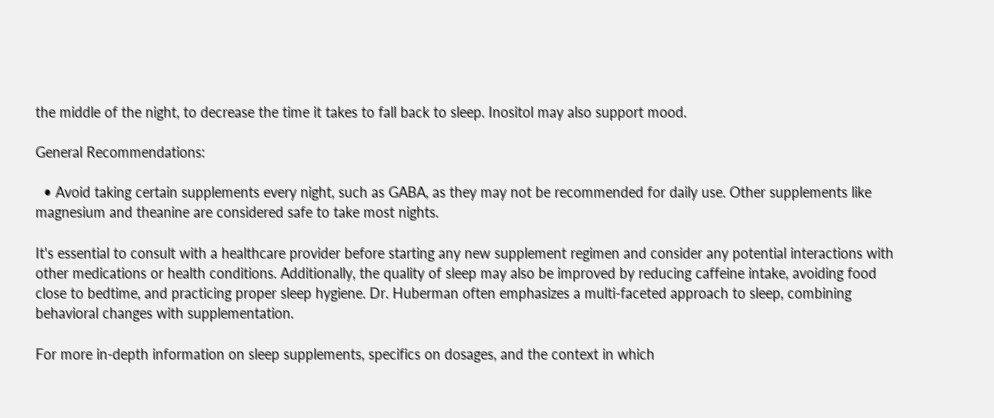the middle of the night, to decrease the time it takes to fall back to sleep. Inositol may also support mood.

General Recommendations:

  • Avoid taking certain supplements every night, such as GABA, as they may not be recommended for daily use. Other supplements like magnesium and theanine are considered safe to take most nights.

It's essential to consult with a healthcare provider before starting any new supplement regimen and consider any potential interactions with other medications or health conditions. Additionally, the quality of sleep may also be improved by reducing caffeine intake, avoiding food close to bedtime, and practicing proper sleep hygiene. Dr. Huberman often emphasizes a multi-faceted approach to sleep, combining behavioral changes with supplementation.

For more in-depth information on sleep supplements, specifics on dosages, and the context in which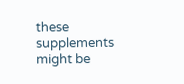these supplements might be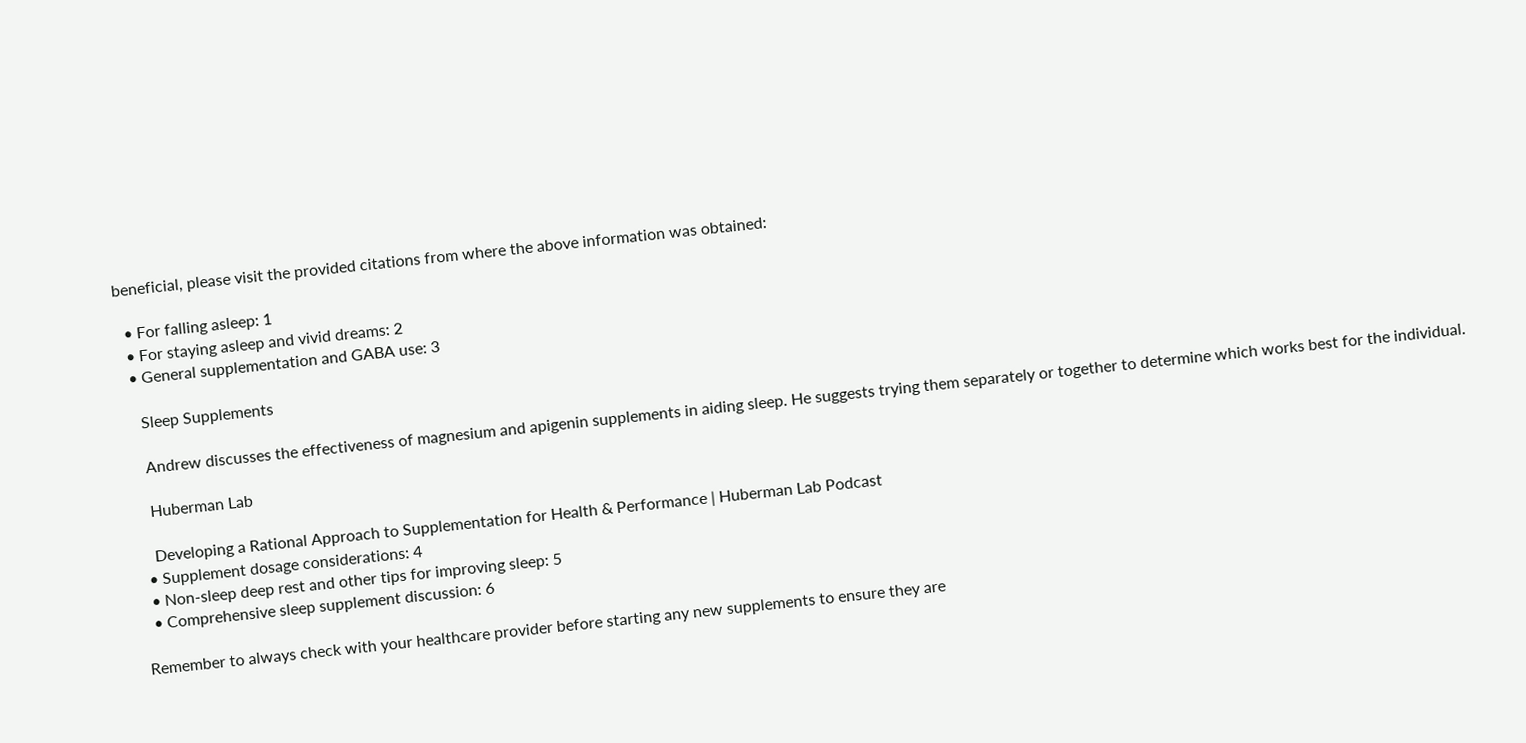beneficial, please visit the provided citations from where the above information was obtained:

  • For falling asleep: 1
  • For staying asleep and vivid dreams: 2
  • General supplementation and GABA use: 3

    Sleep Supplements

    Andrew discusses the effectiveness of magnesium and apigenin supplements in aiding sleep. He suggests trying them separately or together to determine which works best for the individual.

    Huberman Lab

    Developing a Rational Approach to Supplementation for Health & Performance | Huberman Lab Podcast
  • Supplement dosage considerations: 4
  • Non-sleep deep rest and other tips for improving sleep: 5
  • Comprehensive sleep supplement discussion: 6

Remember to always check with your healthcare provider before starting any new supplements to ensure they are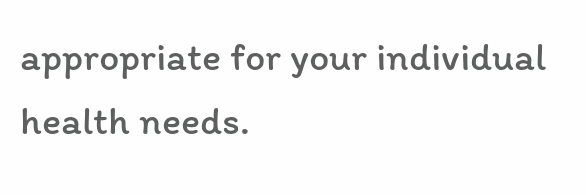appropriate for your individual health needs.